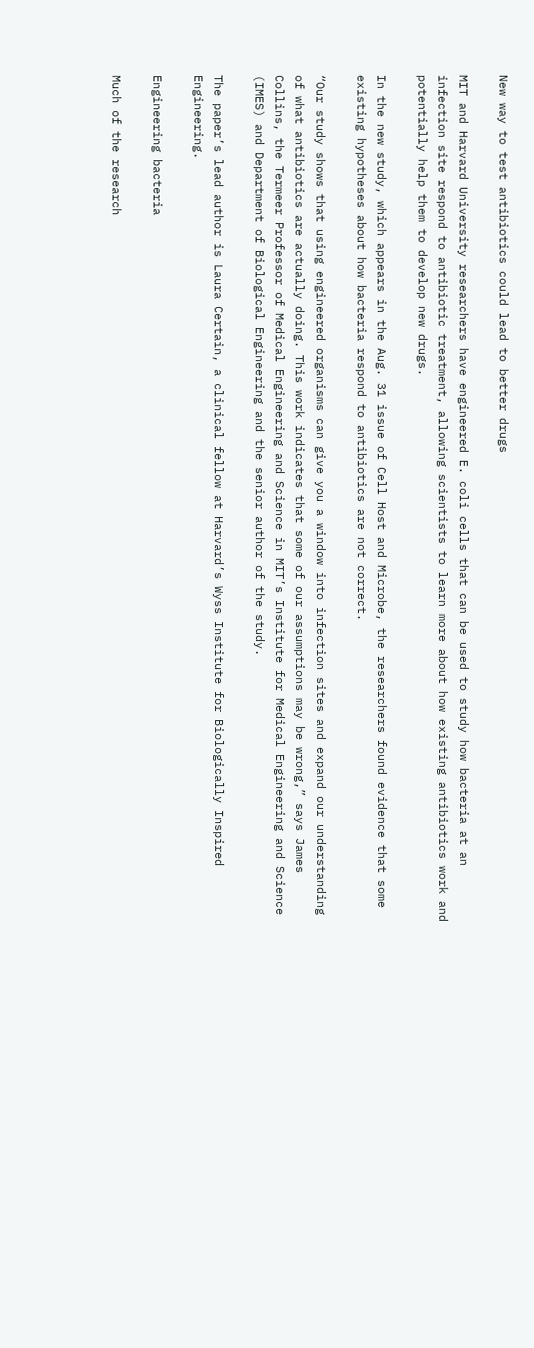New way to test antibiotics could lead to better drugs

MIT and Harvard University researchers have engineered E. coli cells that can be used to study how bacteria at an infection site respond to antibiotic treatment, allowing scientists to learn more about how existing antibiotics work and potentially help them to develop new drugs.

In the new study, which appears in the Aug. 31 issue of Cell Host and Microbe, the researchers found evidence that some existing hypotheses about how bacteria respond to antibiotics are not correct.

“Our study shows that using engineered organisms can give you a window into infection sites and expand our understanding of what antibiotics are actually doing. This work indicates that some of our assumptions may be wrong,” says James Collins, the Termeer Professor of Medical Engineering and Science in MIT’s Institute for Medical Engineering and Science (IMES) and Department of Biological Engineering and the senior author of the study.

The paper’s lead author is Laura Certain, a clinical fellow at Harvard’s Wyss Institute for Biologically Inspired Engineering.

Engineering bacteria

Much of the research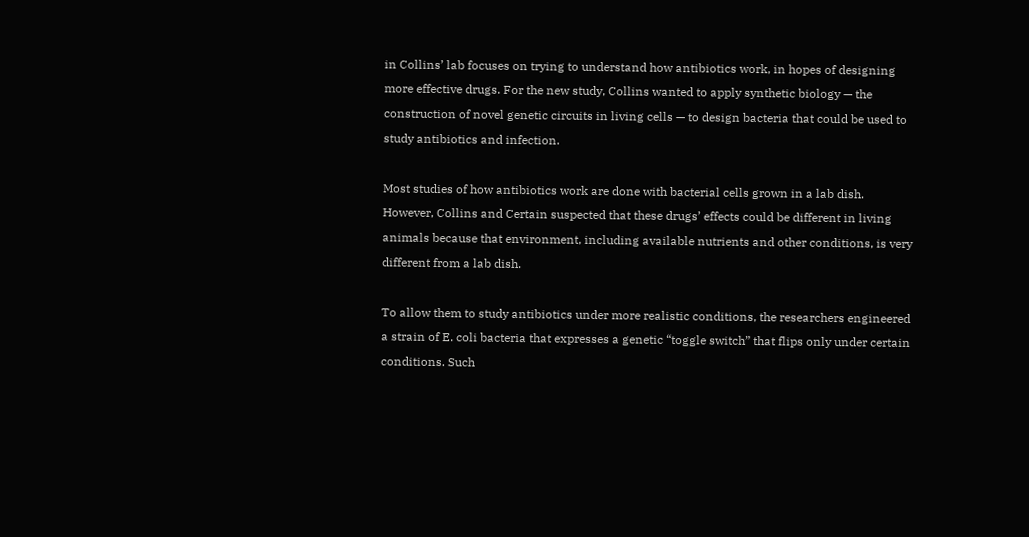in Collins’ lab focuses on trying to understand how antibiotics work, in hopes of designing more effective drugs. For the new study, Collins wanted to apply synthetic biology — the construction of novel genetic circuits in living cells — to design bacteria that could be used to study antibiotics and infection.

Most studies of how antibiotics work are done with bacterial cells grown in a lab dish. However, Collins and Certain suspected that these drugs’ effects could be different in living animals because that environment, including available nutrients and other conditions, is very different from a lab dish.

To allow them to study antibiotics under more realistic conditions, the researchers engineered a strain of E. coli bacteria that expresses a genetic “toggle switch” that flips only under certain conditions. Such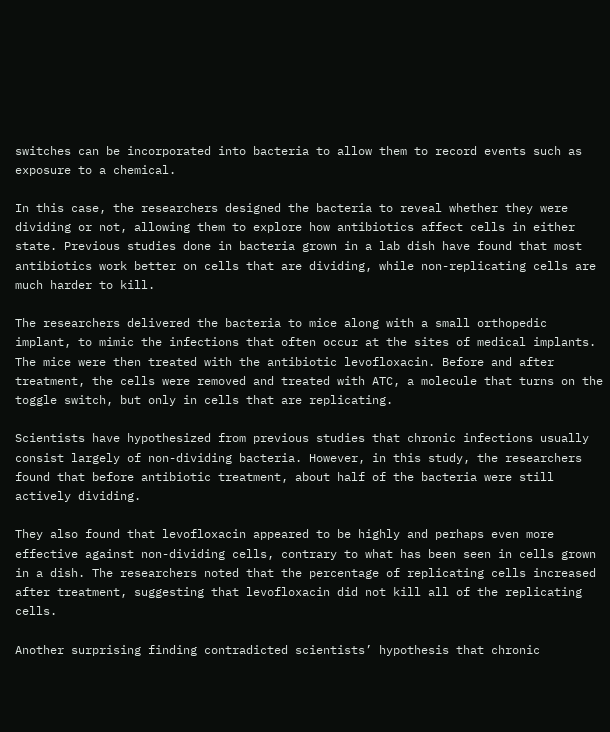switches can be incorporated into bacteria to allow them to record events such as exposure to a chemical.

In this case, the researchers designed the bacteria to reveal whether they were dividing or not, allowing them to explore how antibiotics affect cells in either state. Previous studies done in bacteria grown in a lab dish have found that most antibiotics work better on cells that are dividing, while non-replicating cells are much harder to kill.

The researchers delivered the bacteria to mice along with a small orthopedic implant, to mimic the infections that often occur at the sites of medical implants. The mice were then treated with the antibiotic levofloxacin. Before and after treatment, the cells were removed and treated with ATC, a molecule that turns on the toggle switch, but only in cells that are replicating.

Scientists have hypothesized from previous studies that chronic infections usually consist largely of non-dividing bacteria. However, in this study, the researchers found that before antibiotic treatment, about half of the bacteria were still actively dividing.

They also found that levofloxacin appeared to be highly and perhaps even more effective against non-dividing cells, contrary to what has been seen in cells grown in a dish. The researchers noted that the percentage of replicating cells increased after treatment, suggesting that levofloxacin did not kill all of the replicating cells.

Another surprising finding contradicted scientists’ hypothesis that chronic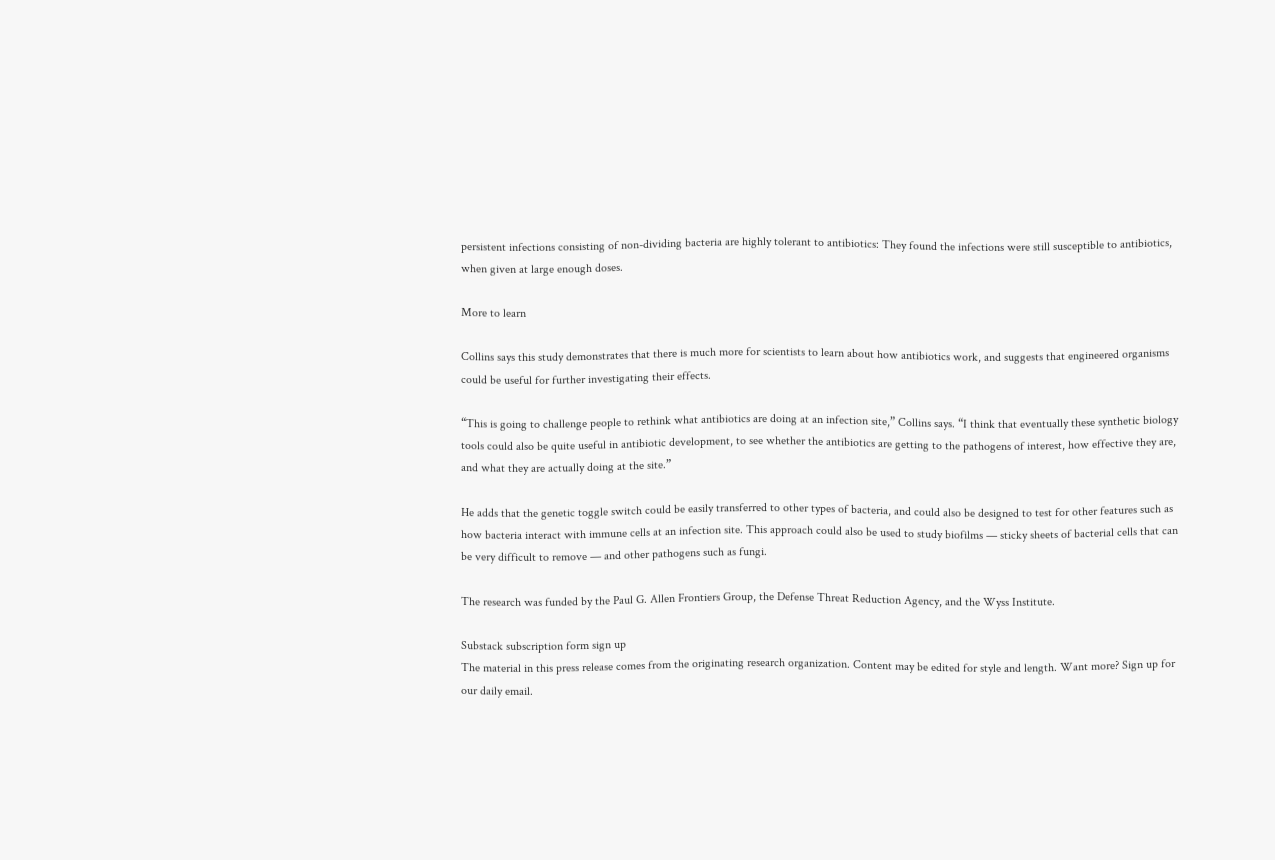persistent infections consisting of non-dividing bacteria are highly tolerant to antibiotics: They found the infections were still susceptible to antibiotics, when given at large enough doses.

More to learn

Collins says this study demonstrates that there is much more for scientists to learn about how antibiotics work, and suggests that engineered organisms could be useful for further investigating their effects.

“This is going to challenge people to rethink what antibiotics are doing at an infection site,” Collins says. “I think that eventually these synthetic biology tools could also be quite useful in antibiotic development, to see whether the antibiotics are getting to the pathogens of interest, how effective they are, and what they are actually doing at the site.”

He adds that the genetic toggle switch could be easily transferred to other types of bacteria, and could also be designed to test for other features such as how bacteria interact with immune cells at an infection site. This approach could also be used to study biofilms — sticky sheets of bacterial cells that can be very difficult to remove — and other pathogens such as fungi.

The research was funded by the Paul G. Allen Frontiers Group, the Defense Threat Reduction Agency, and the Wyss Institute.

Substack subscription form sign up
The material in this press release comes from the originating research organization. Content may be edited for style and length. Want more? Sign up for our daily email.